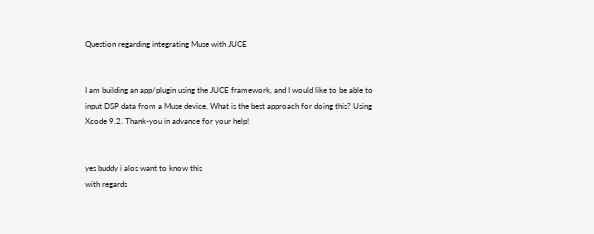Question regarding integrating Muse with JUCE


I am building an app/plugin using the JUCE framework, and I would like to be able to input DSP data from a Muse device. What is the best approach for doing this? Using Xcode 9.2. Thank-you in advance for your help!


yes buddy i alos want to know this
with regards